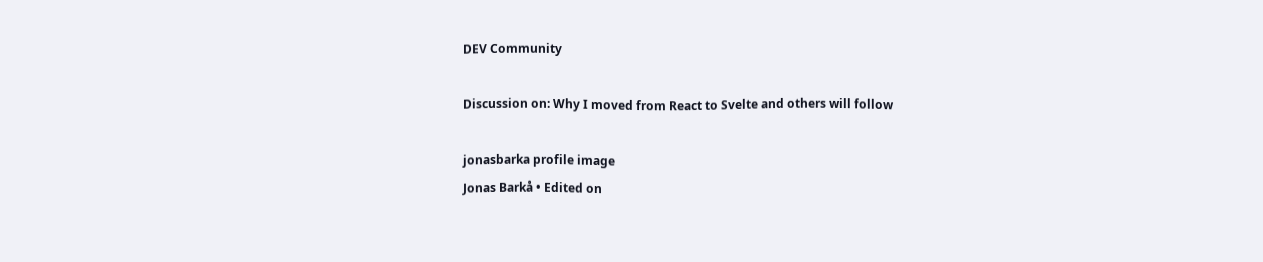DEV Community

Discussion on: Why I moved from React to Svelte and others will follow

jonasbarka profile image
Jonas Barkå • Edited on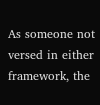As someone not versed in either framework, the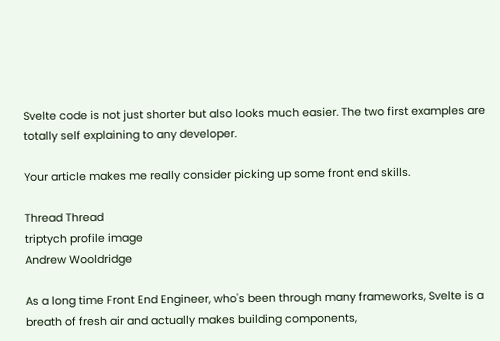Svelte code is not just shorter but also looks much easier. The two first examples are totally self explaining to any developer.

Your article makes me really consider picking up some front end skills.

Thread Thread
triptych profile image
Andrew Wooldridge

As a long time Front End Engineer, who's been through many frameworks, Svelte is a breath of fresh air and actually makes building components,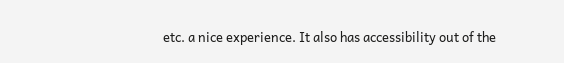etc. a nice experience. It also has accessibility out of the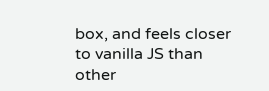box, and feels closer to vanilla JS than other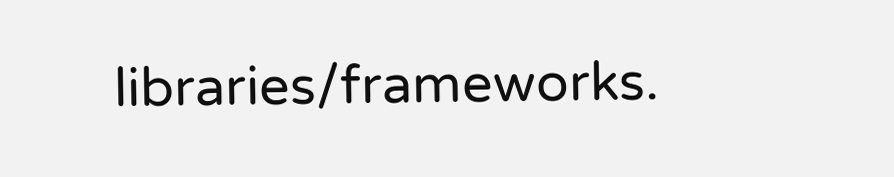libraries/frameworks.